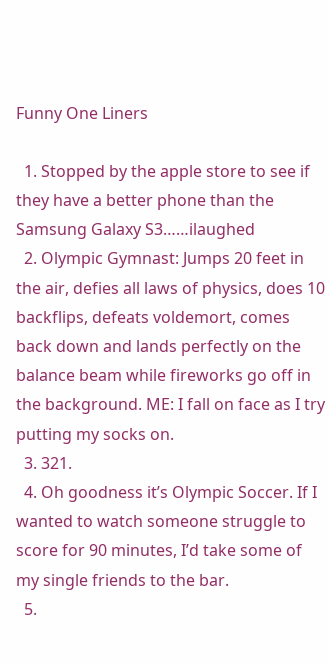Funny One Liners

  1. Stopped by the apple store to see if they have a better phone than the Samsung Galaxy S3……ilaughed
  2. Olympic Gymnast: Jumps 20 feet in the air, defies all laws of physics, does 10 backflips, defeats voldemort, comes back down and lands perfectly on the balance beam while fireworks go off in the background. ME: I fall on face as I try putting my socks on.
  3. 321.
  4. Oh goodness it’s Olympic Soccer. If I wanted to watch someone struggle to score for 90 minutes, I’d take some of my single friends to the bar.
  5.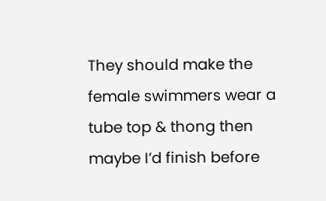They should make the female swimmers wear a tube top & thong then maybe I’d finish before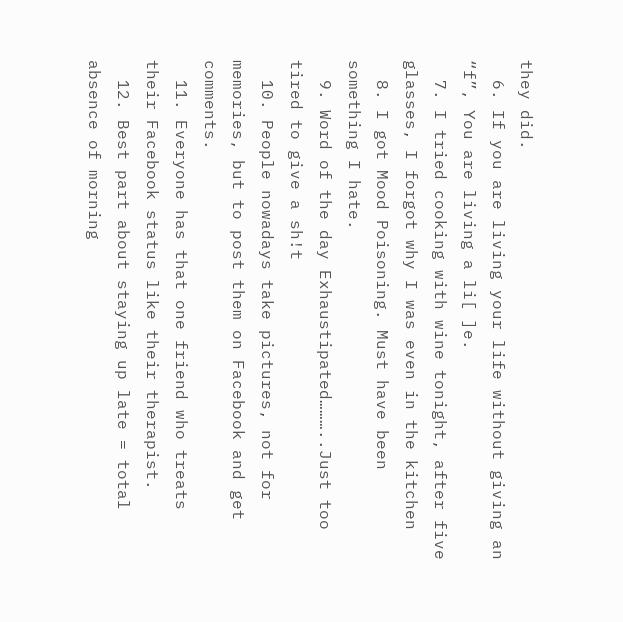they did.
  6. If you are living your life without giving an “f”, You are living a li[ ]e.
  7. I tried cooking with wine tonight, after five glasses, I forgot why I was even in the kitchen
  8. I got Mood Poisoning. Must have been something I hate.
  9. Word of the day Exhaustipated………..Just too tired to give a sh!t
  10. People nowadays take pictures, not for memories, but to post them on Facebook and get comments.
  11. Everyone has that one friend who treats their Facebook status like their therapist.
  12. Best part about staying up late = total absence of morning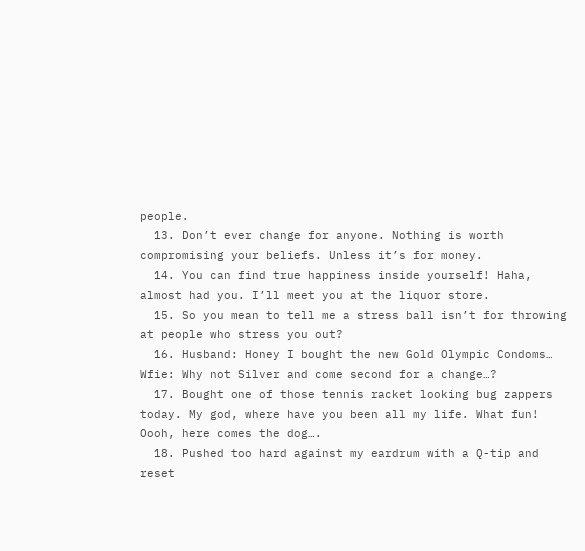people.
  13. Don’t ever change for anyone. Nothing is worth compromising your beliefs. Unless it’s for money.
  14. You can find true happiness inside yourself! Haha, almost had you. I’ll meet you at the liquor store.
  15. So you mean to tell me a stress ball isn’t for throwing at people who stress you out?
  16. Husband: Honey I bought the new Gold Olympic Condoms… Wfie: Why not Silver and come second for a change…?
  17. Bought one of those tennis racket looking bug zappers today. My god, where have you been all my life. What fun! Oooh, here comes the dog….
  18. Pushed too hard against my eardrum with a Q-tip and reset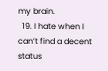my brain.
  19. I hate when I can’t find a decent status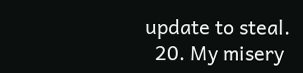update to steal.
  20. My misery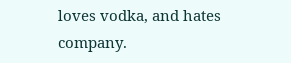loves vodka, and hates company.